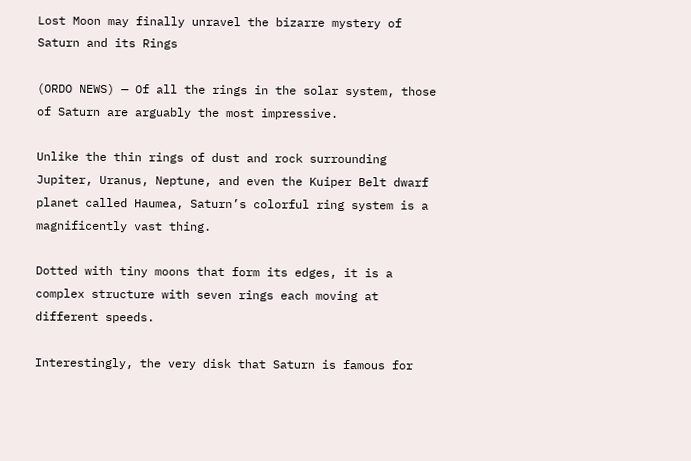Lost Moon may finally unravel the bizarre mystery of Saturn and its Rings

(ORDO NEWS) — Of all the rings in the solar system, those of Saturn are arguably the most impressive.

Unlike the thin rings of dust and rock surrounding Jupiter, Uranus, Neptune, and even the Kuiper Belt dwarf planet called Haumea, Saturn’s colorful ring system is a magnificently vast thing.

Dotted with tiny moons that form its edges, it is a complex structure with seven rings each moving at different speeds.

Interestingly, the very disk that Saturn is famous for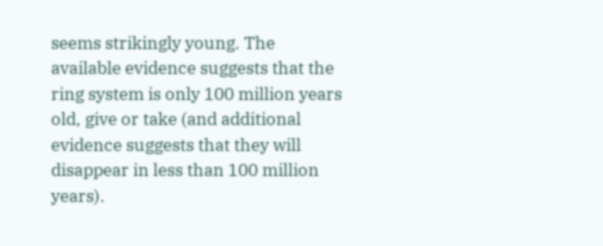seems strikingly young. The available evidence suggests that the ring system is only 100 million years old, give or take (and additional evidence suggests that they will disappear in less than 100 million years).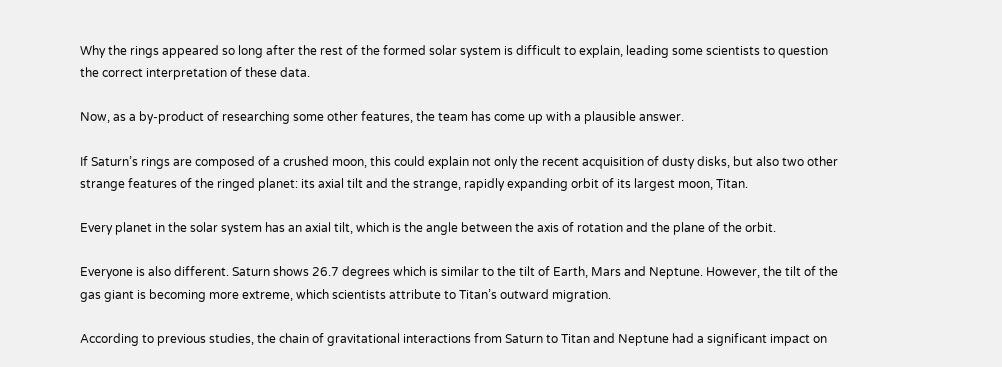Why the rings appeared so long after the rest of the formed solar system is difficult to explain, leading some scientists to question the correct interpretation of these data.

Now, as a by-product of researching some other features, the team has come up with a plausible answer.

If Saturn’s rings are composed of a crushed moon, this could explain not only the recent acquisition of dusty disks, but also two other strange features of the ringed planet: its axial tilt and the strange, rapidly expanding orbit of its largest moon, Titan.

Every planet in the solar system has an axial tilt, which is the angle between the axis of rotation and the plane of the orbit.

Everyone is also different. Saturn shows 26.7 degrees which is similar to the tilt of Earth, Mars and Neptune. However, the tilt of the gas giant is becoming more extreme, which scientists attribute to Titan’s outward migration.

According to previous studies, the chain of gravitational interactions from Saturn to Titan and Neptune had a significant impact on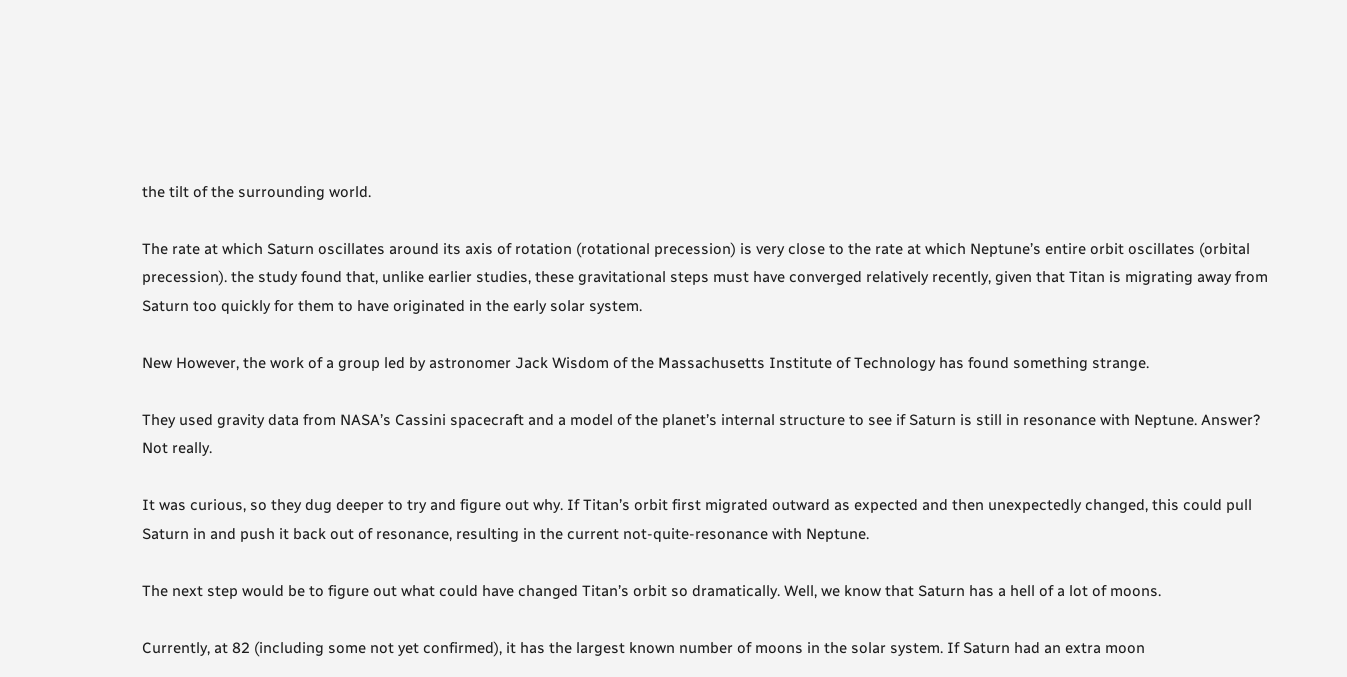the tilt of the surrounding world.

The rate at which Saturn oscillates around its axis of rotation (rotational precession) is very close to the rate at which Neptune’s entire orbit oscillates (orbital precession). the study found that, unlike earlier studies, these gravitational steps must have converged relatively recently, given that Titan is migrating away from Saturn too quickly for them to have originated in the early solar system.

New However, the work of a group led by astronomer Jack Wisdom of the Massachusetts Institute of Technology has found something strange.

They used gravity data from NASA’s Cassini spacecraft and a model of the planet’s internal structure to see if Saturn is still in resonance with Neptune. Answer? Not really.

It was curious, so they dug deeper to try and figure out why. If Titan’s orbit first migrated outward as expected and then unexpectedly changed, this could pull Saturn in and push it back out of resonance, resulting in the current not-quite-resonance with Neptune.

The next step would be to figure out what could have changed Titan’s orbit so dramatically. Well, we know that Saturn has a hell of a lot of moons.

Currently, at 82 (including some not yet confirmed), it has the largest known number of moons in the solar system. If Saturn had an extra moon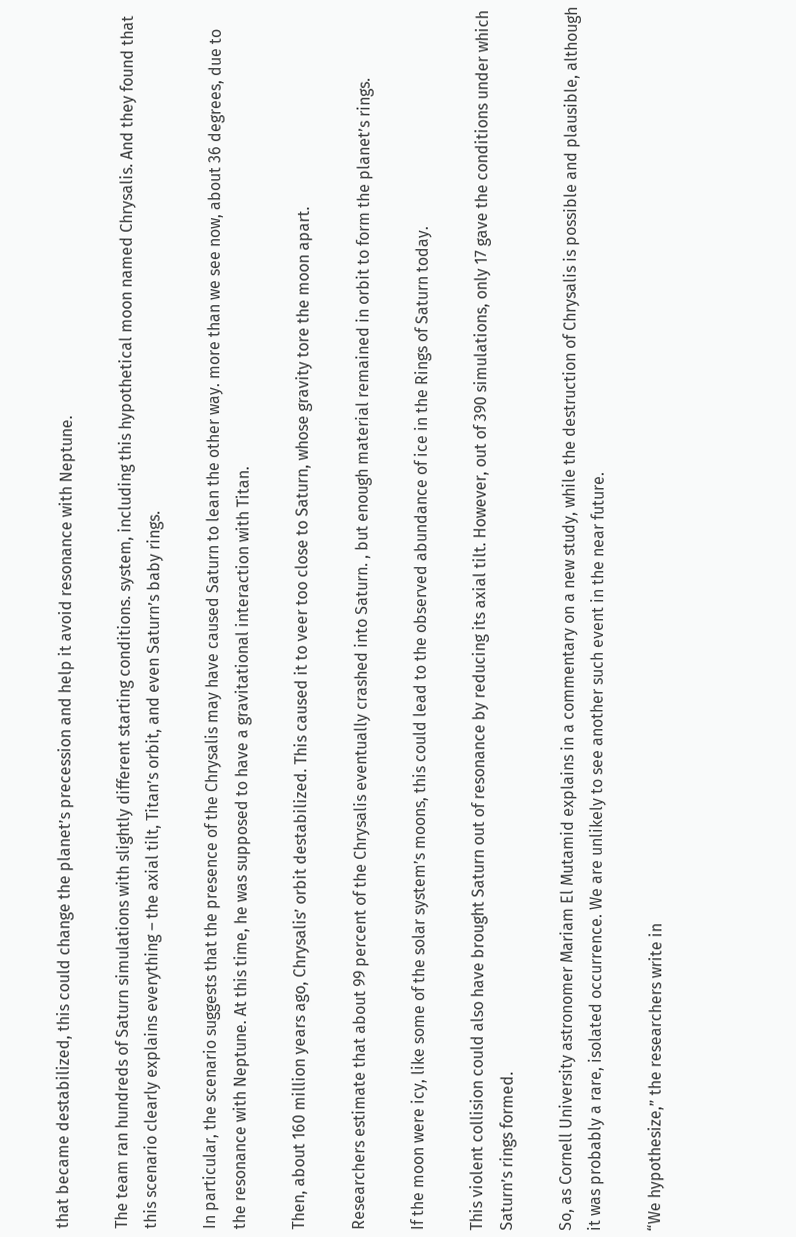that became destabilized, this could change the planet’s precession and help it avoid resonance with Neptune.

The team ran hundreds of Saturn simulations with slightly different starting conditions. system, including this hypothetical moon named Chrysalis. And they found that this scenario clearly explains everything – the axial tilt, Titan’s orbit, and even Saturn’s baby rings.

In particular, the scenario suggests that the presence of the Chrysalis may have caused Saturn to lean the other way. more than we see now, about 36 degrees, due to the resonance with Neptune. At this time, he was supposed to have a gravitational interaction with Titan.

Then, about 160 million years ago, Chrysalis’ orbit destabilized. This caused it to veer too close to Saturn, whose gravity tore the moon apart.

Researchers estimate that about 99 percent of the Chrysalis eventually crashed into Saturn. , but enough material remained in orbit to form the planet’s rings.

If the moon were icy, like some of the solar system’s moons, this could lead to the observed abundance of ice in the Rings of Saturn today.

This violent collision could also have brought Saturn out of resonance by reducing its axial tilt. However, out of 390 simulations, only 17 gave the conditions under which Saturn’s rings formed.

So, as Cornell University astronomer Mariam El Mutamid explains in a commentary on a new study, while the destruction of Chrysalis is possible and plausible, although it was probably a rare, isolated occurrence. We are unlikely to see another such event in the near future.

“We hypothesize,” the researchers write in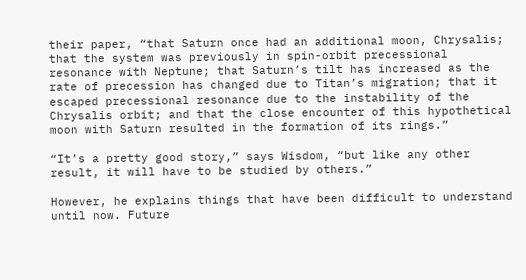their paper, “that Saturn once had an additional moon, Chrysalis; that the system was previously in spin-orbit precessional resonance with Neptune; that Saturn’s tilt has increased as the rate of precession has changed due to Titan’s migration; that it escaped precessional resonance due to the instability of the Chrysalis orbit; and that the close encounter of this hypothetical moon with Saturn resulted in the formation of its rings.”

“It’s a pretty good story,” says Wisdom, “but like any other result, it will have to be studied by others.”

However, he explains things that have been difficult to understand until now. Future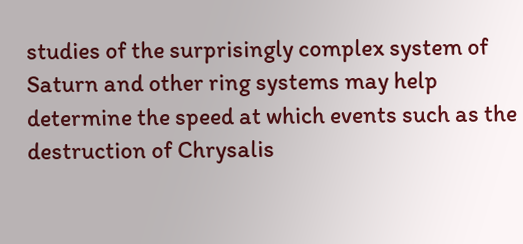studies of the surprisingly complex system of Saturn and other ring systems may help determine the speed at which events such as the destruction of Chrysalis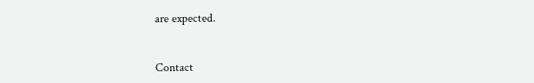are expected.


Contact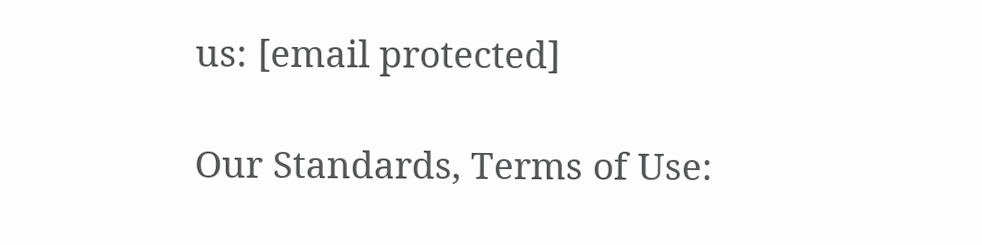us: [email protected]

Our Standards, Terms of Use: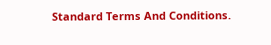Standard Terms And Conditions.